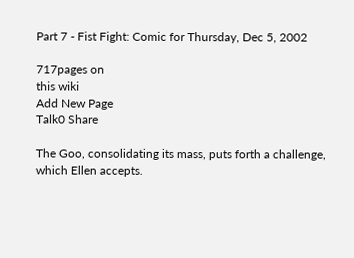Part 7 - Fist Fight: Comic for Thursday, Dec 5, 2002

717pages on
this wiki
Add New Page
Talk0 Share

The Goo, consolidating its mass, puts forth a challenge, which Ellen accepts.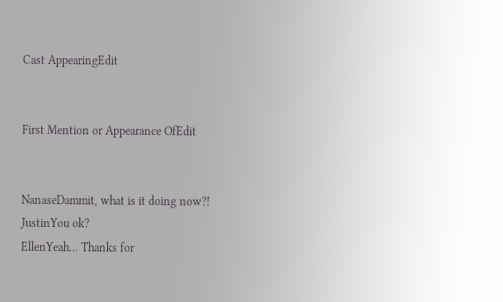Cast AppearingEdit


First Mention or Appearance OfEdit


NanaseDammit, what is it doing now?!
JustinYou ok?
EllenYeah... Thanks for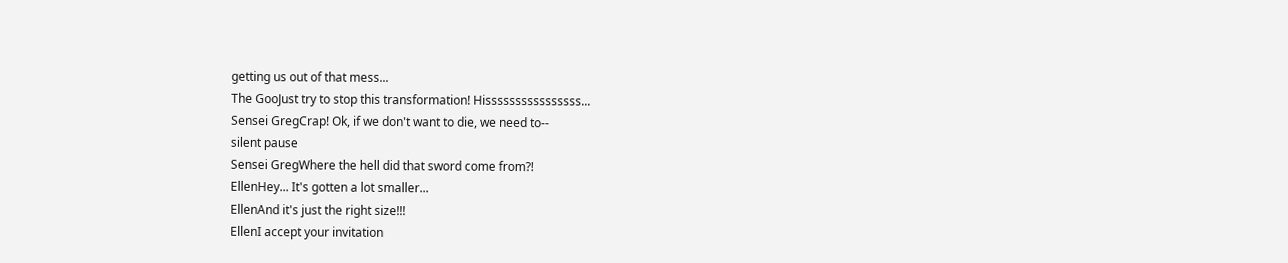getting us out of that mess...
The GooJust try to stop this transformation! Hissssssssssssssss...
Sensei GregCrap! Ok, if we don't want to die, we need to--
silent pause
Sensei GregWhere the hell did that sword come from?!
EllenHey... It's gotten a lot smaller...
EllenAnd it's just the right size!!!
EllenI accept your invitation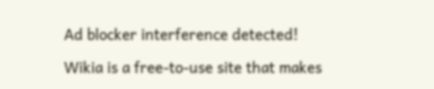Ad blocker interference detected!

Wikia is a free-to-use site that makes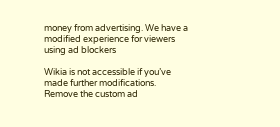money from advertising. We have a modified experience for viewers using ad blockers

Wikia is not accessible if you’ve made further modifications. Remove the custom ad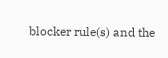blocker rule(s) and the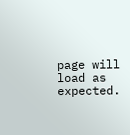page will load as expected.